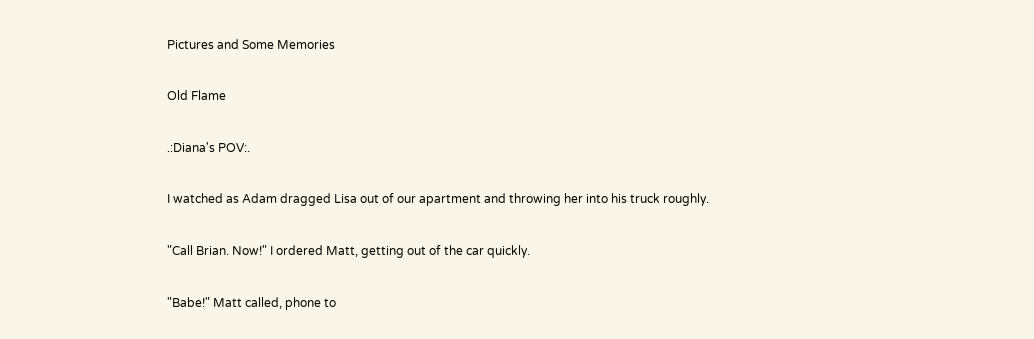Pictures and Some Memories

Old Flame

.:Diana's POV:.

I watched as Adam dragged Lisa out of our apartment and throwing her into his truck roughly.

"Call Brian. Now!" I ordered Matt, getting out of the car quickly.

"Babe!" Matt called, phone to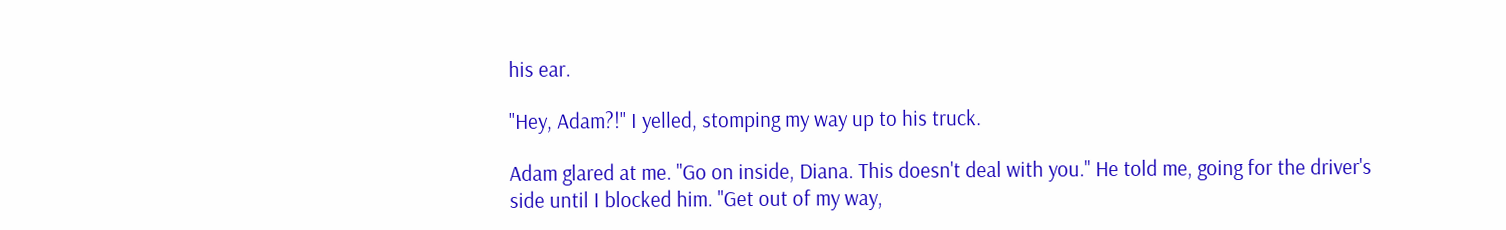his ear.

"Hey, Adam?!" I yelled, stomping my way up to his truck.

Adam glared at me. "Go on inside, Diana. This doesn't deal with you." He told me, going for the driver's side until I blocked him. "Get out of my way,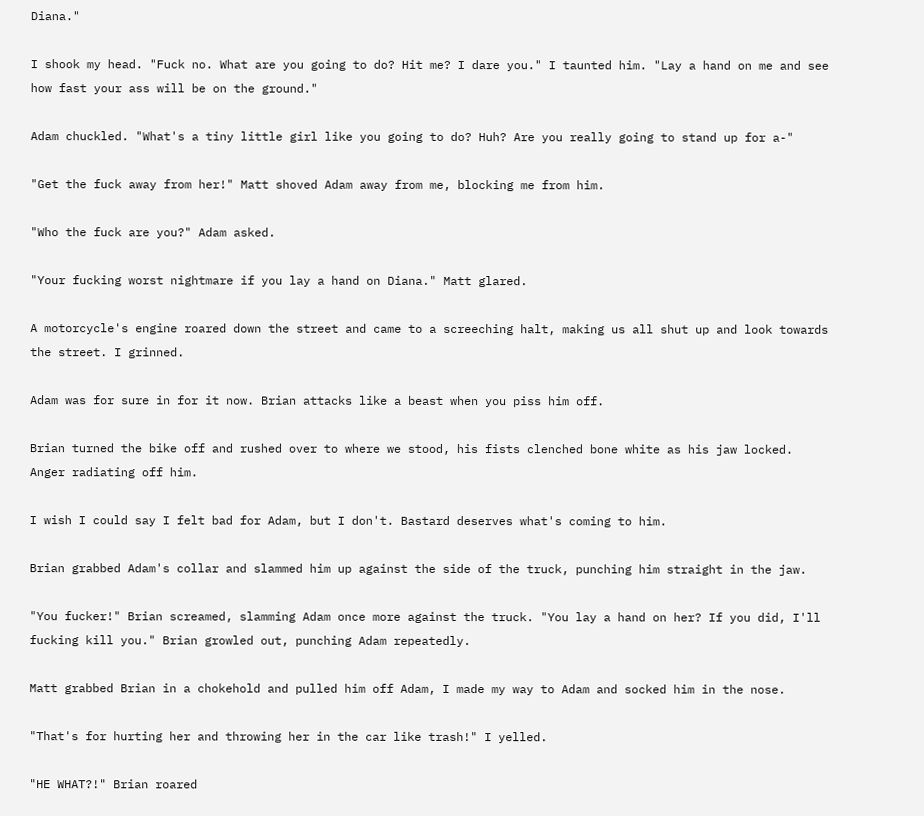Diana."

I shook my head. "Fuck no. What are you going to do? Hit me? I dare you." I taunted him. "Lay a hand on me and see how fast your ass will be on the ground."

Adam chuckled. "What's a tiny little girl like you going to do? Huh? Are you really going to stand up for a-"

"Get the fuck away from her!" Matt shoved Adam away from me, blocking me from him.

"Who the fuck are you?" Adam asked.

"Your fucking worst nightmare if you lay a hand on Diana." Matt glared.

A motorcycle's engine roared down the street and came to a screeching halt, making us all shut up and look towards the street. I grinned.

Adam was for sure in for it now. Brian attacks like a beast when you piss him off.

Brian turned the bike off and rushed over to where we stood, his fists clenched bone white as his jaw locked. Anger radiating off him.

I wish I could say I felt bad for Adam, but I don't. Bastard deserves what's coming to him.

Brian grabbed Adam's collar and slammed him up against the side of the truck, punching him straight in the jaw.

"You fucker!" Brian screamed, slamming Adam once more against the truck. "You lay a hand on her? If you did, I'll fucking kill you." Brian growled out, punching Adam repeatedly.

Matt grabbed Brian in a chokehold and pulled him off Adam, I made my way to Adam and socked him in the nose.

"That's for hurting her and throwing her in the car like trash!" I yelled.

"HE WHAT?!" Brian roared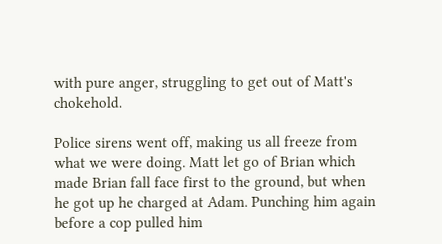with pure anger, struggling to get out of Matt's chokehold.

Police sirens went off, making us all freeze from what we were doing. Matt let go of Brian which made Brian fall face first to the ground, but when he got up he charged at Adam. Punching him again before a cop pulled him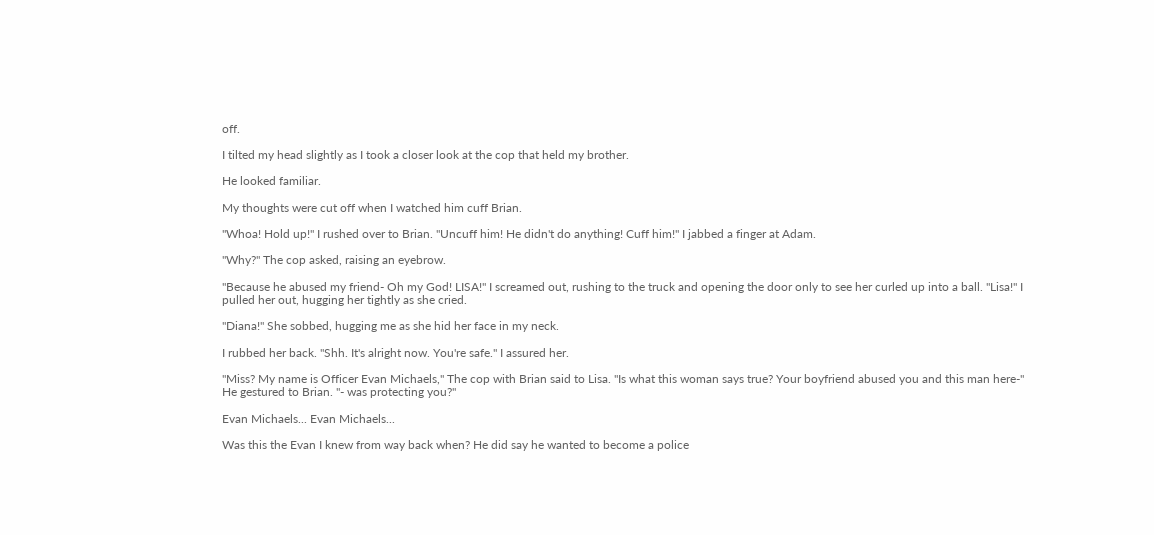off.

I tilted my head slightly as I took a closer look at the cop that held my brother.

He looked familiar.

My thoughts were cut off when I watched him cuff Brian.

"Whoa! Hold up!" I rushed over to Brian. "Uncuff him! He didn't do anything! Cuff him!" I jabbed a finger at Adam.

"Why?" The cop asked, raising an eyebrow.

"Because he abused my friend- Oh my God! LISA!" I screamed out, rushing to the truck and opening the door only to see her curled up into a ball. "Lisa!" I pulled her out, hugging her tightly as she cried.

"Diana!" She sobbed, hugging me as she hid her face in my neck.

I rubbed her back. "Shh. It's alright now. You're safe." I assured her.

"Miss? My name is Officer Evan Michaels," The cop with Brian said to Lisa. "Is what this woman says true? Your boyfriend abused you and this man here-" He gestured to Brian. "- was protecting you?"

Evan Michaels... Evan Michaels...

Was this the Evan I knew from way back when? He did say he wanted to become a police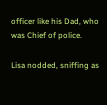officer like his Dad, who was Chief of police.

Lisa nodded, sniffing as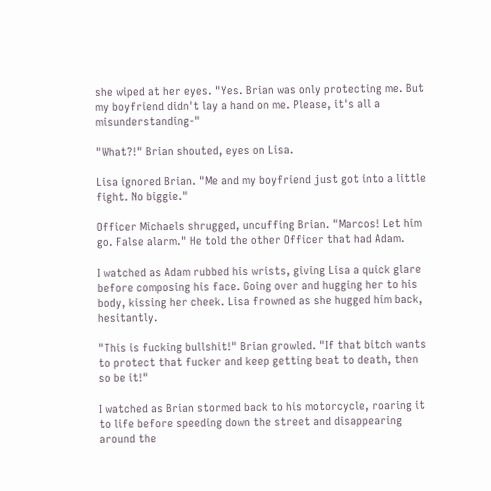she wiped at her eyes. "Yes. Brian was only protecting me. But my boyfriend didn't lay a hand on me. Please, it's all a misunderstanding-"

"What?!" Brian shouted, eyes on Lisa.

Lisa ignored Brian. "Me and my boyfriend just got into a little fight. No biggie."

Officer Michaels shrugged, uncuffing Brian. "Marcos! Let him go. False alarm." He told the other Officer that had Adam.

I watched as Adam rubbed his wrists, giving Lisa a quick glare before composing his face. Going over and hugging her to his body, kissing her cheek. Lisa frowned as she hugged him back, hesitantly.

"This is fucking bullshit!" Brian growled. "If that bitch wants to protect that fucker and keep getting beat to death, then so be it!"

I watched as Brian stormed back to his motorcycle, roaring it to life before speeding down the street and disappearing around the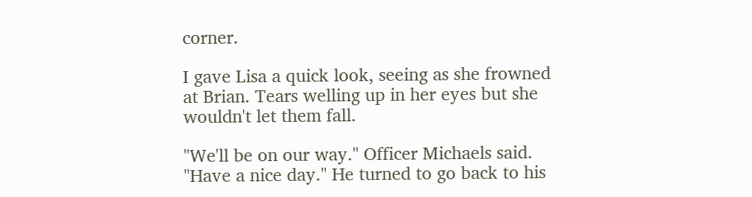corner.

I gave Lisa a quick look, seeing as she frowned at Brian. Tears welling up in her eyes but she wouldn't let them fall.

"We'll be on our way." Officer Michaels said. "Have a nice day." He turned to go back to his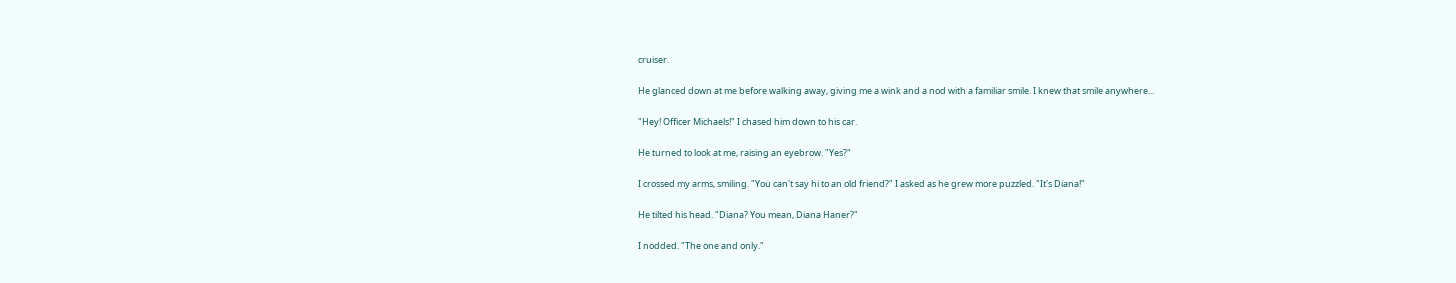cruiser.

He glanced down at me before walking away, giving me a wink and a nod with a familiar smile. I knew that smile anywhere...

"Hey! Officer Michaels!" I chased him down to his car.

He turned to look at me, raising an eyebrow. "Yes?"

I crossed my arms, smiling. "You can't say hi to an old friend?" I asked as he grew more puzzled. "It's Diana!"

He tilted his head. "Diana? You mean, Diana Haner?"

I nodded. "The one and only."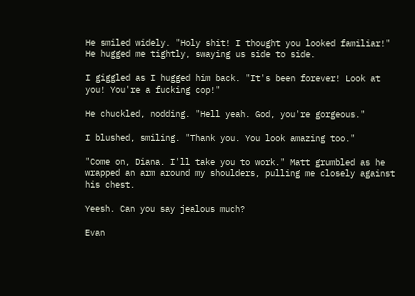He smiled widely. "Holy shit! I thought you looked familiar!" He hugged me tightly, swaying us side to side.

I giggled as I hugged him back. "It's been forever! Look at you! You're a fucking cop!"

He chuckled, nodding. "Hell yeah. God, you're gorgeous."

I blushed, smiling. "Thank you. You look amazing too."

"Come on, Diana. I'll take you to work." Matt grumbled as he wrapped an arm around my shoulders, pulling me closely against his chest.

Yeesh. Can you say jealous much?

Evan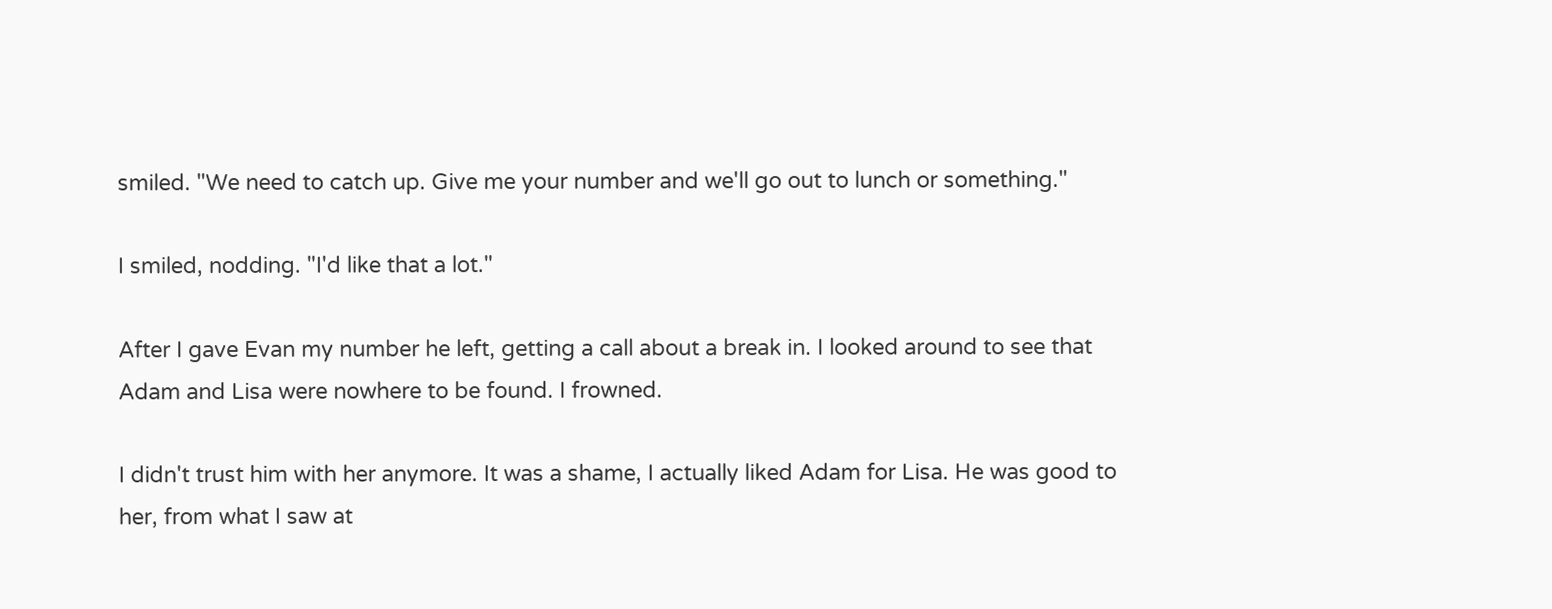smiled. "We need to catch up. Give me your number and we'll go out to lunch or something."

I smiled, nodding. "I'd like that a lot."

After I gave Evan my number he left, getting a call about a break in. I looked around to see that Adam and Lisa were nowhere to be found. I frowned.

I didn't trust him with her anymore. It was a shame, I actually liked Adam for Lisa. He was good to her, from what I saw at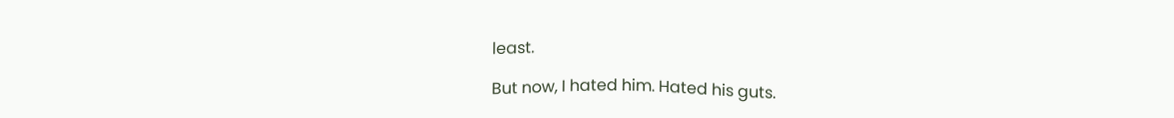least.

But now, I hated him. Hated his guts.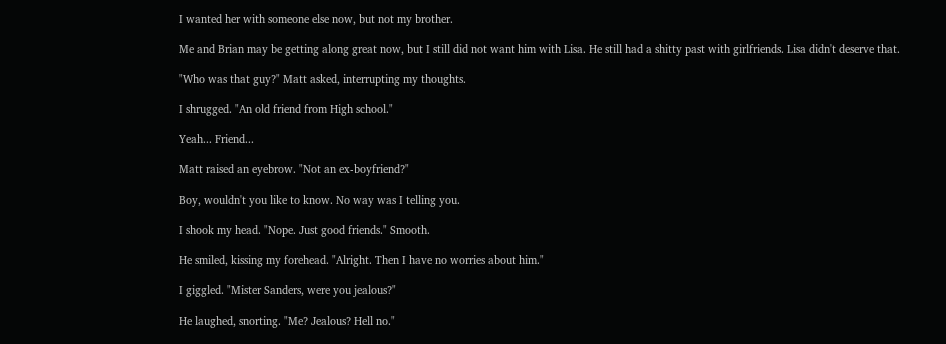I wanted her with someone else now, but not my brother.

Me and Brian may be getting along great now, but I still did not want him with Lisa. He still had a shitty past with girlfriends. Lisa didn't deserve that.

"Who was that guy?" Matt asked, interrupting my thoughts.

I shrugged. "An old friend from High school."

Yeah... Friend...

Matt raised an eyebrow. "Not an ex-boyfriend?"

Boy, wouldn't you like to know. No way was I telling you.

I shook my head. "Nope. Just good friends." Smooth.

He smiled, kissing my forehead. "Alright. Then I have no worries about him."

I giggled. "Mister Sanders, were you jealous?"

He laughed, snorting. "Me? Jealous? Hell no."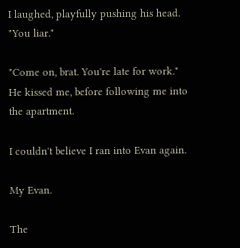I laughed, playfully pushing his head. "You liar."

"Come on, brat. You're late for work." He kissed me, before following me into the apartment.

I couldn't believe I ran into Evan again.

My Evan.

The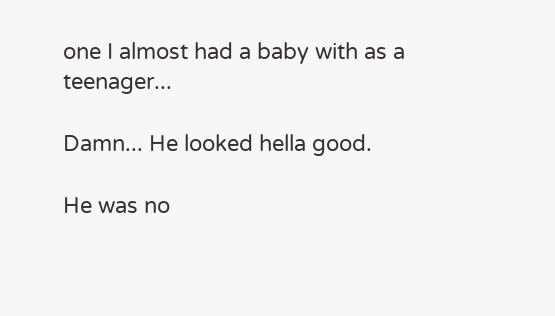one I almost had a baby with as a teenager...

Damn... He looked hella good.

He was no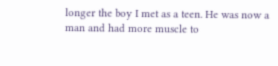longer the boy I met as a teen. He was now a man and had more muscle to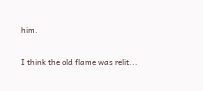him.

I think the old flame was relit...